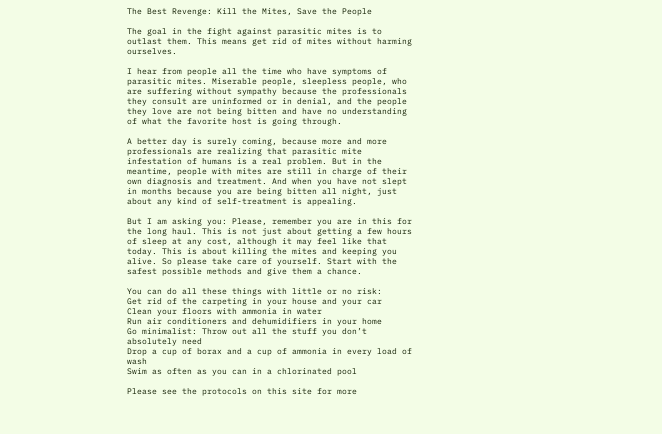The Best Revenge: Kill the Mites, Save the People

The goal in the fight against parasitic mites is to outlast them. This means get rid of mites without harming ourselves.

I hear from people all the time who have symptoms of parasitic mites. Miserable people, sleepless people, who are suffering without sympathy because the professionals they consult are uninformed or in denial, and the people they love are not being bitten and have no understanding of what the favorite host is going through.

A better day is surely coming, because more and more professionals are realizing that parasitic mite infestation of humans is a real problem. But in the meantime, people with mites are still in charge of their own diagnosis and treatment. And when you have not slept in months because you are being bitten all night, just about any kind of self-treatment is appealing.

But I am asking you: Please, remember you are in this for the long haul. This is not just about getting a few hours of sleep at any cost, although it may feel like that today. This is about killing the mites and keeping you alive. So please take care of yourself. Start with the safest possible methods and give them a chance.

You can do all these things with little or no risk:
Get rid of the carpeting in your house and your car
Clean your floors with ammonia in water
Run air conditioners and dehumidifiers in your home
Go minimalist: Throw out all the stuff you don’t absolutely need
Drop a cup of borax and a cup of ammonia in every load of wash
Swim as often as you can in a chlorinated pool

Please see the protocols on this site for more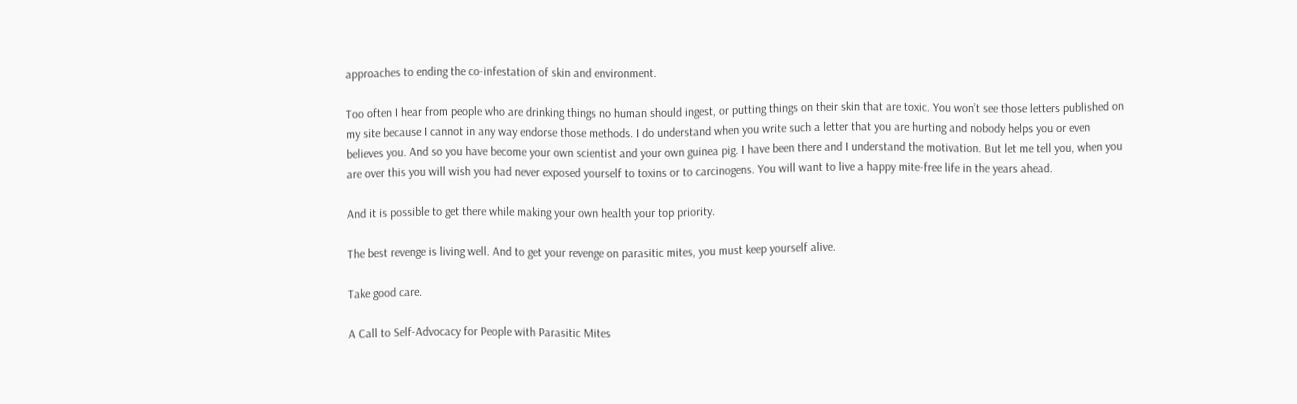approaches to ending the co-infestation of skin and environment.

Too often I hear from people who are drinking things no human should ingest, or putting things on their skin that are toxic. You won’t see those letters published on my site because I cannot in any way endorse those methods. I do understand when you write such a letter that you are hurting and nobody helps you or even believes you. And so you have become your own scientist and your own guinea pig. I have been there and I understand the motivation. But let me tell you, when you are over this you will wish you had never exposed yourself to toxins or to carcinogens. You will want to live a happy mite-free life in the years ahead.

And it is possible to get there while making your own health your top priority.

The best revenge is living well. And to get your revenge on parasitic mites, you must keep yourself alive.

Take good care.

A Call to Self-Advocacy for People with Parasitic Mites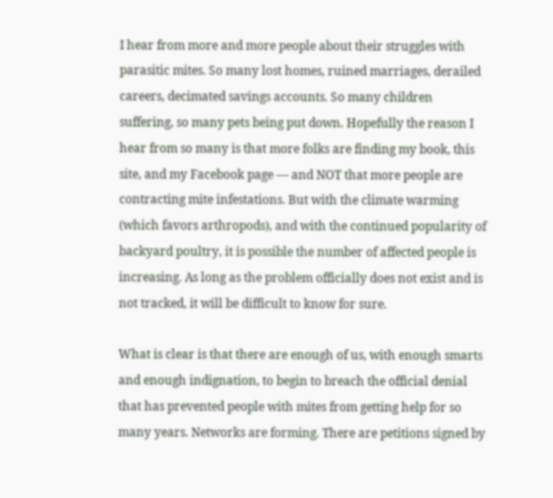I hear from more and more people about their struggles with parasitic mites. So many lost homes, ruined marriages, derailed careers, decimated savings accounts. So many children suffering, so many pets being put down. Hopefully the reason I hear from so many is that more folks are finding my book, this site, and my Facebook page — and NOT that more people are contracting mite infestations. But with the climate warming (which favors arthropods), and with the continued popularity of backyard poultry, it is possible the number of affected people is increasing. As long as the problem officially does not exist and is not tracked, it will be difficult to know for sure.

What is clear is that there are enough of us, with enough smarts and enough indignation, to begin to breach the official denial that has prevented people with mites from getting help for so many years. Networks are forming. There are petitions signed by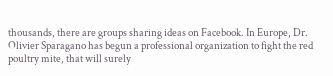thousands, there are groups sharing ideas on Facebook. In Europe, Dr. Olivier Sparagano has begun a professional organization to fight the red poultry mite, that will surely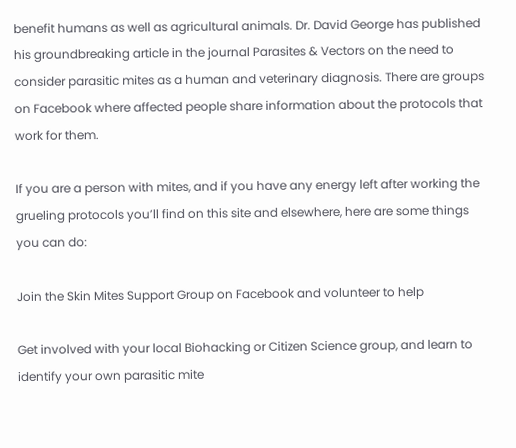benefit humans as well as agricultural animals. Dr. David George has published his groundbreaking article in the journal Parasites & Vectors on the need to consider parasitic mites as a human and veterinary diagnosis. There are groups on Facebook where affected people share information about the protocols that work for them.

If you are a person with mites, and if you have any energy left after working the grueling protocols you’ll find on this site and elsewhere, here are some things you can do:

Join the Skin Mites Support Group on Facebook and volunteer to help

Get involved with your local Biohacking or Citizen Science group, and learn to identify your own parasitic mite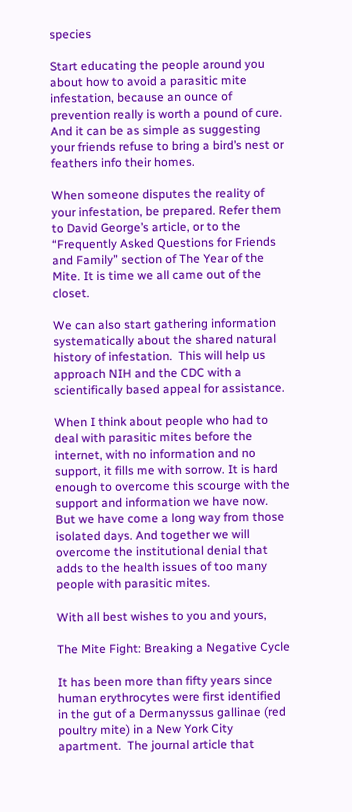species

Start educating the people around you about how to avoid a parasitic mite infestation, because an ounce of prevention really is worth a pound of cure. And it can be as simple as suggesting your friends refuse to bring a bird’s nest or feathers info their homes.

When someone disputes the reality of your infestation, be prepared. Refer them to David George’s article, or to the “Frequently Asked Questions for Friends and Family” section of The Year of the Mite. It is time we all came out of the closet.

We can also start gathering information systematically about the shared natural history of infestation.  This will help us approach NIH and the CDC with a scientifically based appeal for assistance.

When I think about people who had to deal with parasitic mites before the internet, with no information and no support, it fills me with sorrow. It is hard enough to overcome this scourge with the support and information we have now. But we have come a long way from those isolated days. And together we will overcome the institutional denial that adds to the health issues of too many people with parasitic mites.

With all best wishes to you and yours,

The Mite Fight: Breaking a Negative Cycle

It has been more than fifty years since human erythrocytes were first identified in the gut of a Dermanyssus gallinae (red poultry mite) in a New York City apartment.  The journal article that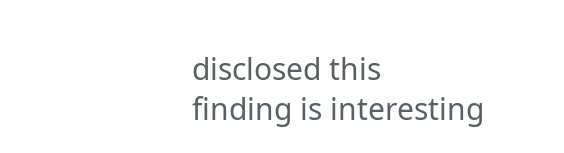disclosed this finding is interesting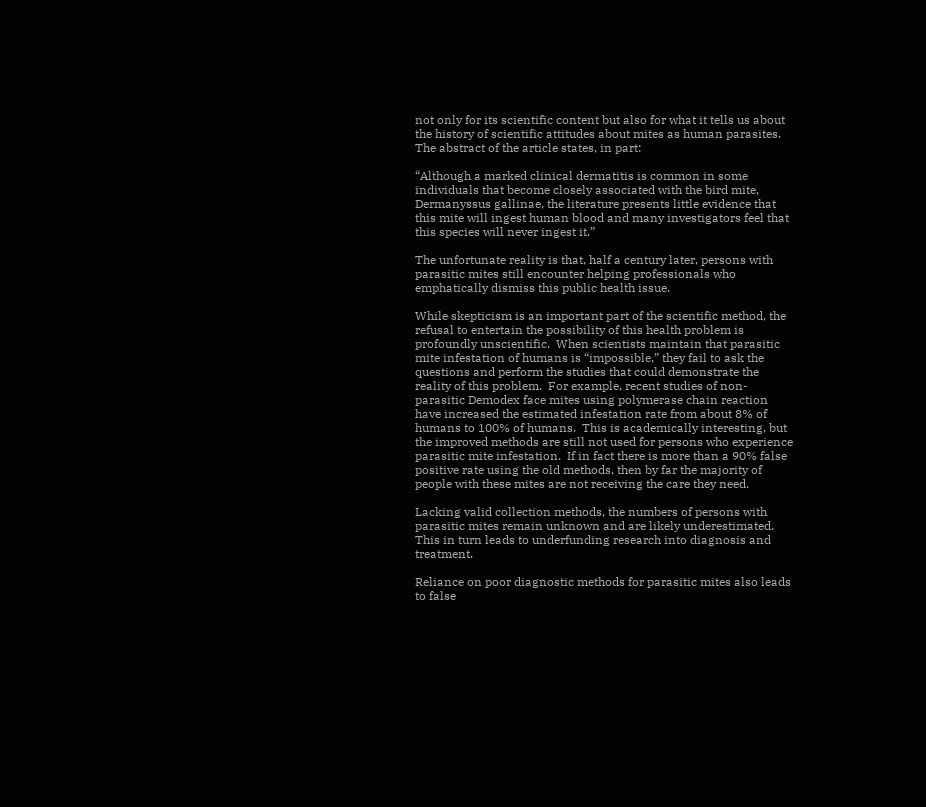not only for its scientific content but also for what it tells us about the history of scientific attitudes about mites as human parasites.  The abstract of the article states, in part:

“Although a marked clinical dermatitis is common in some individuals that become closely associated with the bird mite, Dermanyssus gallinae, the literature presents little evidence that this mite will ingest human blood and many investigators feel that this species will never ingest it.”

The unfortunate reality is that, half a century later, persons with parasitic mites still encounter helping professionals who emphatically dismiss this public health issue.

While skepticism is an important part of the scientific method, the refusal to entertain the possibility of this health problem is profoundly unscientific.  When scientists maintain that parasitic mite infestation of humans is “impossible,” they fail to ask the questions and perform the studies that could demonstrate the reality of this problem.  For example, recent studies of non-parasitic Demodex face mites using polymerase chain reaction have increased the estimated infestation rate from about 8% of humans to 100% of humans.  This is academically interesting, but the improved methods are still not used for persons who experience parasitic mite infestation.  If in fact there is more than a 90% false positive rate using the old methods, then by far the majority of people with these mites are not receiving the care they need.

Lacking valid collection methods, the numbers of persons with parasitic mites remain unknown and are likely underestimated.  This in turn leads to underfunding research into diagnosis and treatment.

Reliance on poor diagnostic methods for parasitic mites also leads to false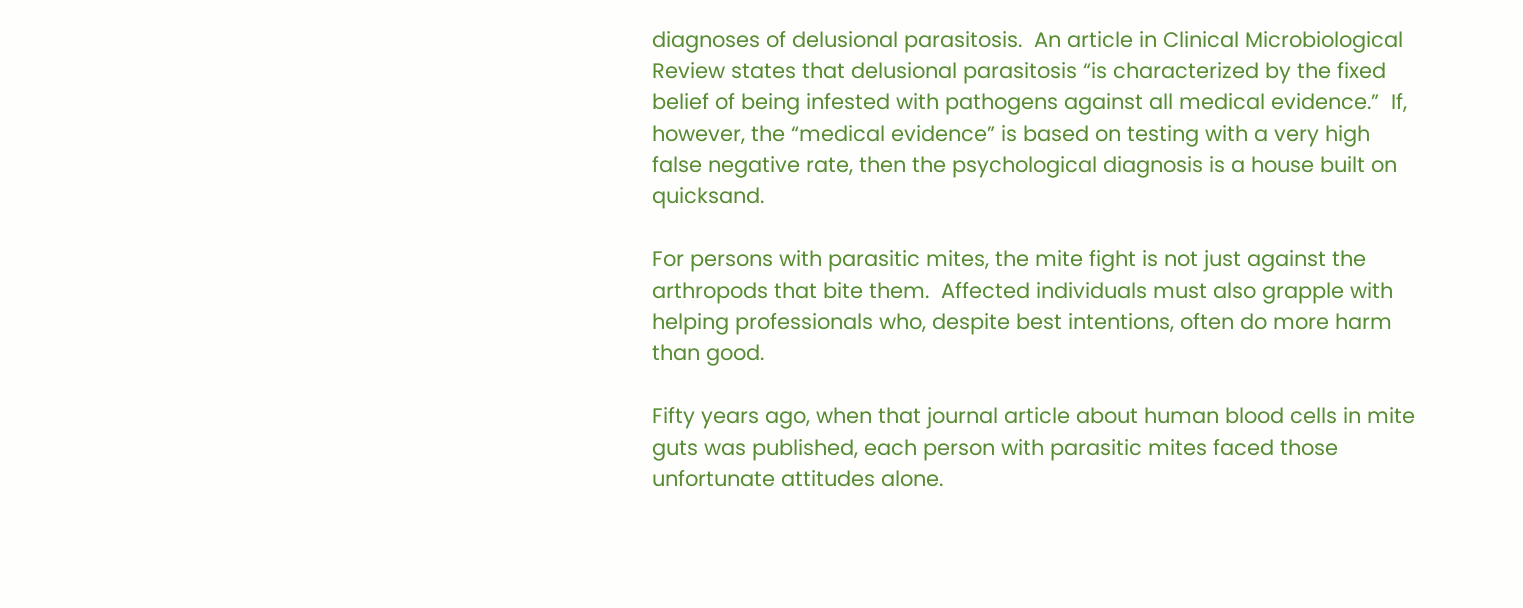diagnoses of delusional parasitosis.  An article in Clinical Microbiological Review states that delusional parasitosis “is characterized by the fixed belief of being infested with pathogens against all medical evidence.”  If, however, the “medical evidence” is based on testing with a very high false negative rate, then the psychological diagnosis is a house built on quicksand.

For persons with parasitic mites, the mite fight is not just against the arthropods that bite them.  Affected individuals must also grapple with helping professionals who, despite best intentions, often do more harm than good.

Fifty years ago, when that journal article about human blood cells in mite guts was published, each person with parasitic mites faced those unfortunate attitudes alone.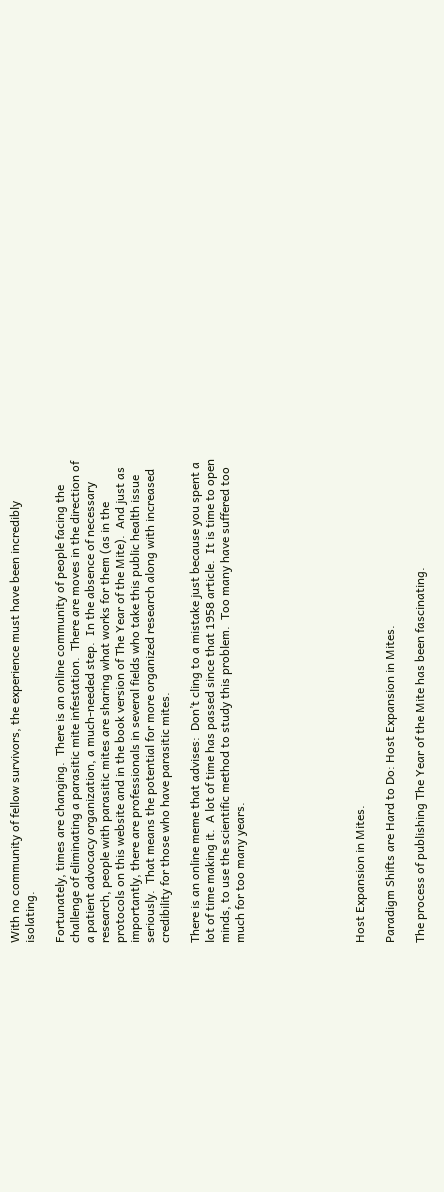With no community of fellow survivors, the experience must have been incredibly isolating.

Fortunately, times are changing.  There is an online community of people facing the challenge of eliminating a parasitic mite infestation.  There are moves in the direction of a patient advocacy organization, a much-needed step.  In the absence of necessary research, people with parasitic mites are sharing what works for them (as in the protocols on this website and in the book version of The Year of the Mite).  And just as importantly, there are professionals in several fields who take this public health issue seriously.  That means the potential for more organized research along with increased credibility for those who have parasitic mites.

There is an online meme that advises:  Don’t cling to a mistake just because you spent a lot of time making it.  A lot of time has passed since that 1958 article.  It is time to open minds, to use the scientific method to study this problem.  Too many have suffered too much for too many years.







Host Expansion in Mites.

Paradigm Shifts are Hard to Do: Host Expansion in Mites.

The process of publishing The Year of the Mite has been fascinating.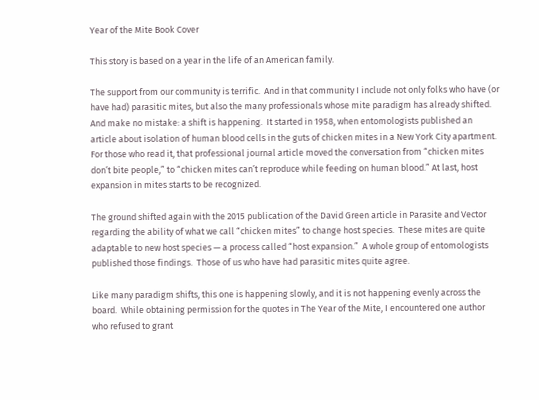Year of the Mite Book Cover

This story is based on a year in the life of an American family.

The support from our community is terrific.  And in that community I include not only folks who have (or have had) parasitic mites, but also the many professionals whose mite paradigm has already shifted. And make no mistake: a shift is happening.  It started in 1958, when entomologists published an article about isolation of human blood cells in the guts of chicken mites in a New York City apartment.  For those who read it, that professional journal article moved the conversation from “chicken mites don’t bite people,” to “chicken mites can’t reproduce while feeding on human blood.” At last, host expansion in mites starts to be recognized.

The ground shifted again with the 2015 publication of the David Green article in Parasite and Vector regarding the ability of what we call “chicken mites” to change host species.  These mites are quite adaptable to new host species — a process called “host expansion.”  A whole group of entomologists published those findings.  Those of us who have had parasitic mites quite agree.

Like many paradigm shifts, this one is happening slowly, and it is not happening evenly across the board.  While obtaining permission for the quotes in The Year of the Mite, I encountered one author who refused to grant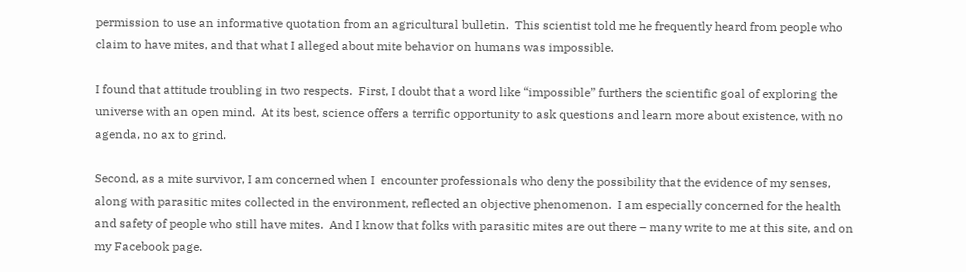permission to use an informative quotation from an agricultural bulletin.  This scientist told me he frequently heard from people who claim to have mites, and that what I alleged about mite behavior on humans was impossible.

I found that attitude troubling in two respects.  First, I doubt that a word like “impossible” furthers the scientific goal of exploring the universe with an open mind.  At its best, science offers a terrific opportunity to ask questions and learn more about existence, with no agenda, no ax to grind.

Second, as a mite survivor, I am concerned when I  encounter professionals who deny the possibility that the evidence of my senses, along with parasitic mites collected in the environment, reflected an objective phenomenon.  I am especially concerned for the health and safety of people who still have mites.  And I know that folks with parasitic mites are out there – many write to me at this site, and on my Facebook page.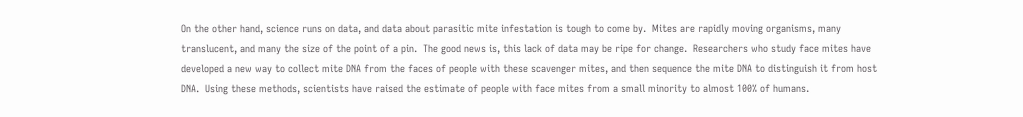On the other hand, science runs on data, and data about parasitic mite infestation is tough to come by.  Mites are rapidly moving organisms, many translucent, and many the size of the point of a pin.  The good news is, this lack of data may be ripe for change.  Researchers who study face mites have developed a new way to collect mite DNA from the faces of people with these scavenger mites, and then sequence the mite DNA to distinguish it from host DNA.  Using these methods, scientists have raised the estimate of people with face mites from a small minority to almost 100% of humans.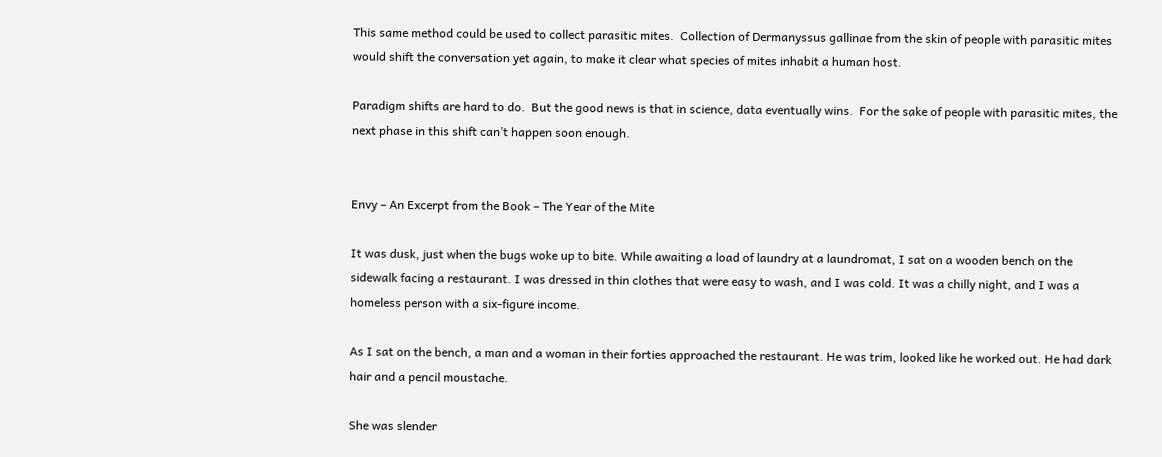This same method could be used to collect parasitic mites.  Collection of Dermanyssus gallinae from the skin of people with parasitic mites would shift the conversation yet again, to make it clear what species of mites inhabit a human host.

Paradigm shifts are hard to do.  But the good news is that in science, data eventually wins.  For the sake of people with parasitic mites, the next phase in this shift can’t happen soon enough.


Envy – An Excerpt from the Book – The Year of the Mite

It was dusk, just when the bugs woke up to bite. While awaiting a load of laundry at a laundromat, I sat on a wooden bench on the sidewalk facing a restaurant. I was dressed in thin clothes that were easy to wash, and I was cold. It was a chilly night, and I was a homeless person with a six-figure income.

As I sat on the bench, a man and a woman in their forties approached the restaurant. He was trim, looked like he worked out. He had dark hair and a pencil moustache.

She was slender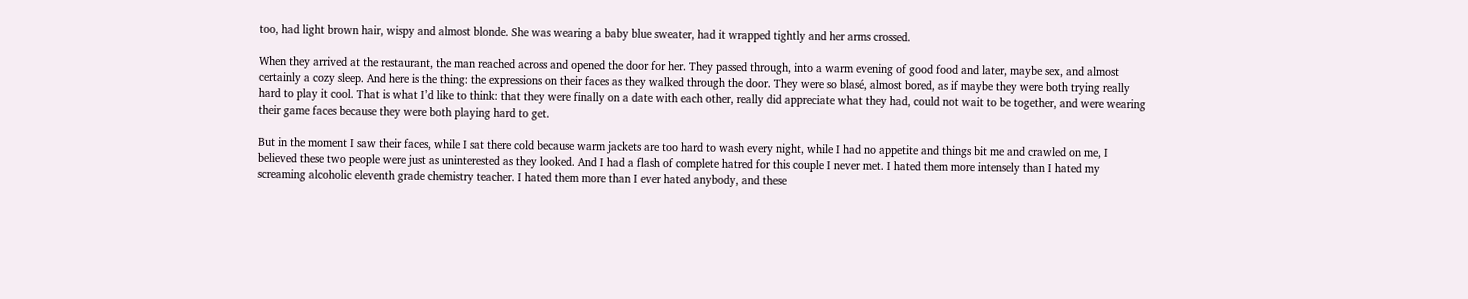too, had light brown hair, wispy and almost blonde. She was wearing a baby blue sweater, had it wrapped tightly and her arms crossed.

When they arrived at the restaurant, the man reached across and opened the door for her. They passed through, into a warm evening of good food and later, maybe sex, and almost certainly a cozy sleep. And here is the thing: the expressions on their faces as they walked through the door. They were so blasé, almost bored, as if maybe they were both trying really hard to play it cool. That is what I’d like to think: that they were finally on a date with each other, really did appreciate what they had, could not wait to be together, and were wearing their game faces because they were both playing hard to get.

But in the moment I saw their faces, while I sat there cold because warm jackets are too hard to wash every night, while I had no appetite and things bit me and crawled on me, I believed these two people were just as uninterested as they looked. And I had a flash of complete hatred for this couple I never met. I hated them more intensely than I hated my screaming alcoholic eleventh grade chemistry teacher. I hated them more than I ever hated anybody, and these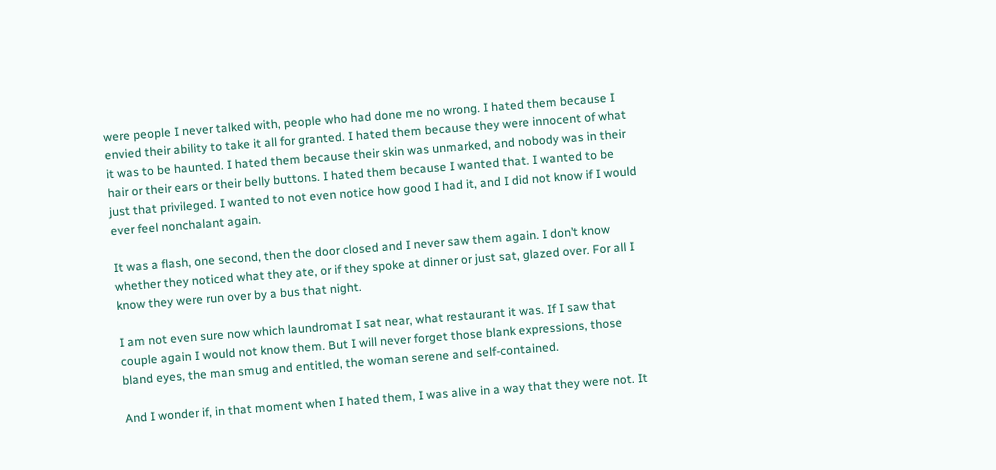were people I never talked with, people who had done me no wrong. I hated them because I envied their ability to take it all for granted. I hated them because they were innocent of what it was to be haunted. I hated them because their skin was unmarked, and nobody was in their hair or their ears or their belly buttons. I hated them because I wanted that. I wanted to be just that privileged. I wanted to not even notice how good I had it, and I did not know if I would ever feel nonchalant again.

It was a flash, one second, then the door closed and I never saw them again. I don’t know whether they noticed what they ate, or if they spoke at dinner or just sat, glazed over. For all I know they were run over by a bus that night.

I am not even sure now which laundromat I sat near, what restaurant it was. If I saw that couple again I would not know them. But I will never forget those blank expressions, those bland eyes, the man smug and entitled, the woman serene and self-contained.

And I wonder if, in that moment when I hated them, I was alive in a way that they were not. It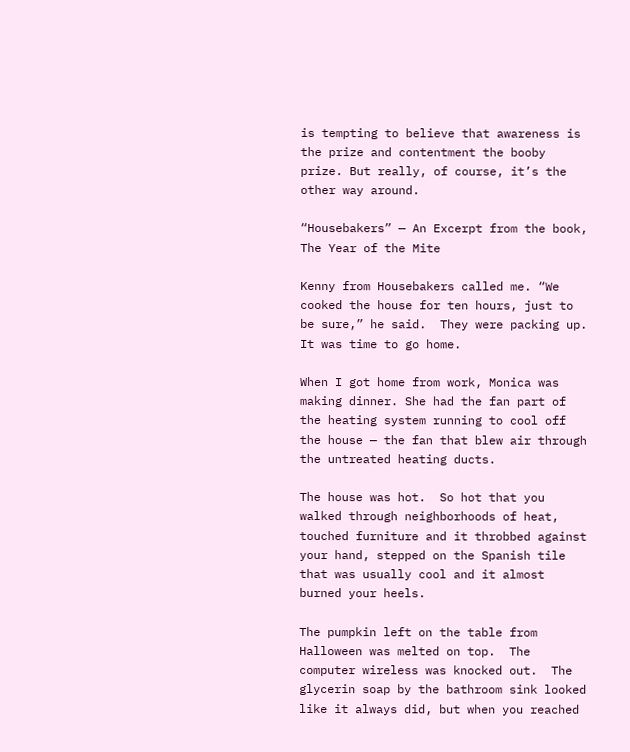is tempting to believe that awareness is the prize and contentment the booby prize. But really, of course, it’s the other way around.

“Housebakers” — An Excerpt from the book, The Year of the Mite

Kenny from Housebakers called me. “We cooked the house for ten hours, just to be sure,” he said.  They were packing up.  It was time to go home.

When I got home from work, Monica was making dinner. She had the fan part of the heating system running to cool off the house — the fan that blew air through the untreated heating ducts.

The house was hot.  So hot that you walked through neighborhoods of heat, touched furniture and it throbbed against your hand, stepped on the Spanish tile that was usually cool and it almost burned your heels.

The pumpkin left on the table from Halloween was melted on top.  The computer wireless was knocked out.  The glycerin soap by the bathroom sink looked like it always did, but when you reached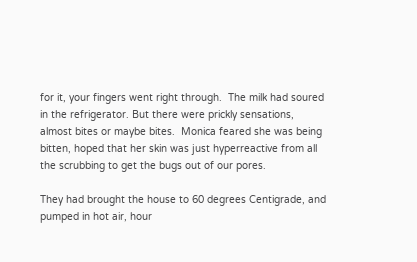for it, your fingers went right through.  The milk had soured in the refrigerator. But there were prickly sensations, almost bites or maybe bites.  Monica feared she was being bitten, hoped that her skin was just hyperreactive from all the scrubbing to get the bugs out of our pores.

They had brought the house to 60 degrees Centigrade, and pumped in hot air, hour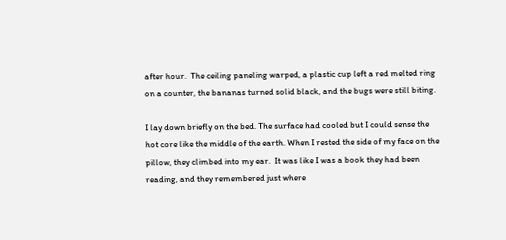after hour.  The ceiling paneling warped, a plastic cup left a red melted ring on a counter, the bananas turned solid black, and the bugs were still biting.

I lay down briefly on the bed. The surface had cooled but I could sense the hot core like the middle of the earth. When I rested the side of my face on the pillow, they climbed into my ear.  It was like I was a book they had been reading, and they remembered just where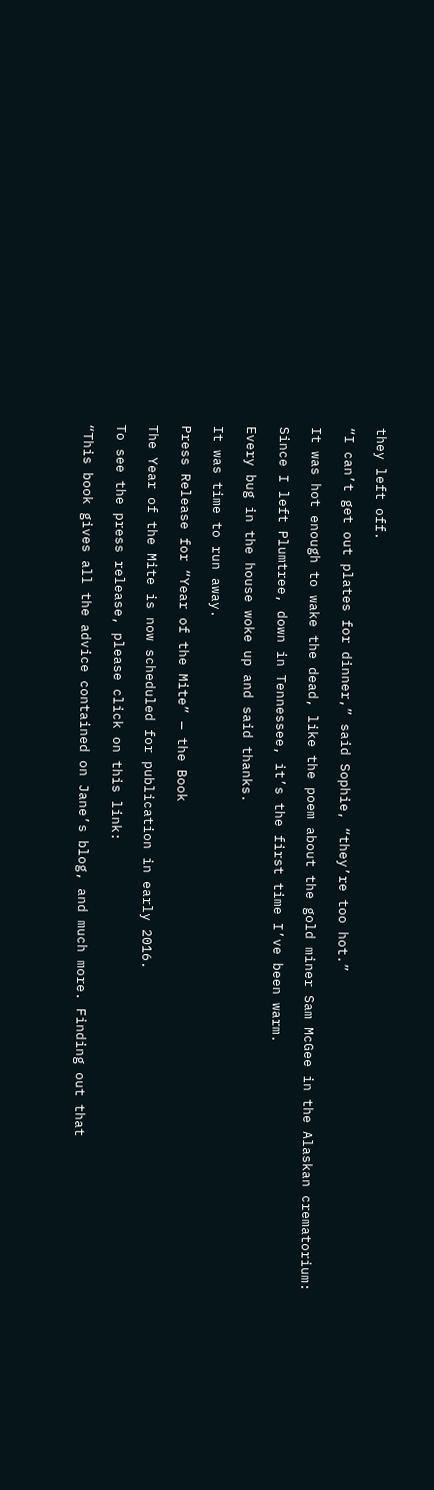they left off.

“I can’t get out plates for dinner,” said Sophie, “they’re too hot.”

It was hot enough to wake the dead, like the poem about the gold miner Sam McGee in the Alaskan crematorium:

Since I left Plumtree, down in Tennessee, it’s the first time I’ve been warm.

Every bug in the house woke up and said thanks.

It was time to run away.

Press Release for “Year of the Mite” — the Book

The Year of the Mite is now scheduled for publication in early 2016.

To see the press release, please click on this link:

“This book gives all the advice contained on Jane’s blog, and much more. Finding out that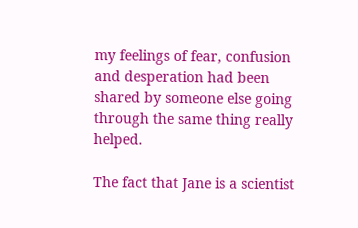my feelings of fear, confusion and desperation had been shared by someone else going through the same thing really helped.

The fact that Jane is a scientist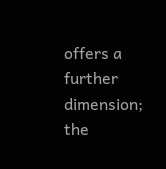offers a further dimension; the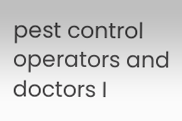pest control operators and doctors I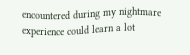encountered during my nightmare experience could learn a lot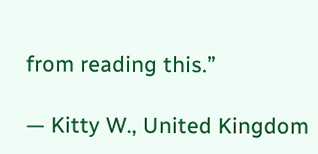from reading this.”

— Kitty W., United Kingdom